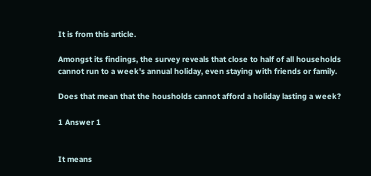It is from this article.

Amongst its findings, the survey reveals that close to half of all households cannot run to a week's annual holiday, even staying with friends or family.

Does that mean that the housholds cannot afford a holiday lasting a week?

1 Answer 1


It means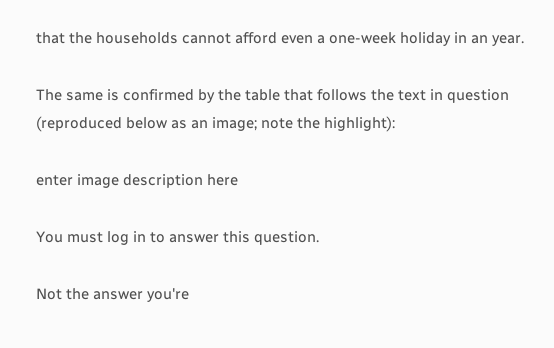that the households cannot afford even a one-week holiday in an year.

The same is confirmed by the table that follows the text in question (reproduced below as an image; note the highlight):

enter image description here

You must log in to answer this question.

Not the answer you're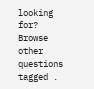looking for? Browse other questions tagged .